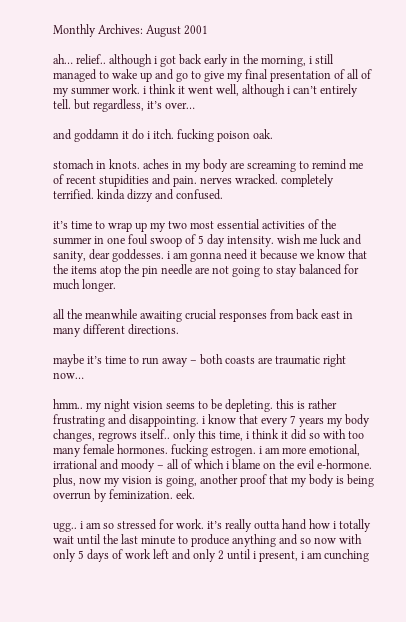Monthly Archives: August 2001

ah… relief.. although i got back early in the morning, i still managed to wake up and go to give my final presentation of all of my summer work. i think it went well, although i can’t entirely tell. but regardless, it’s over…

and goddamn it do i itch. fucking poison oak.

stomach in knots. aches in my body are screaming to remind me of recent stupidities and pain. nerves wracked. completely terrified. kinda dizzy and confused.

it’s time to wrap up my two most essential activities of the summer in one foul swoop of 5 day intensity. wish me luck and sanity, dear goddesses. i am gonna need it because we know that the items atop the pin needle are not going to stay balanced for much longer.

all the meanwhile awaiting crucial responses from back east in many different directions.

maybe it’s time to run away – both coasts are traumatic right now…

hmm.. my night vision seems to be depleting. this is rather frustrating and disappointing. i know that every 7 years my body changes, regrows itself.. only this time, i think it did so with too many female hormones. fucking estrogen. i am more emotional, irrational and moody – all of which i blame on the evil e-hormone. plus, now my vision is going, another proof that my body is being overrun by feminization. eek.

ugg.. i am so stressed for work. it’s really outta hand how i totally wait until the last minute to produce anything and so now with only 5 days of work left and only 2 until i present, i am cunching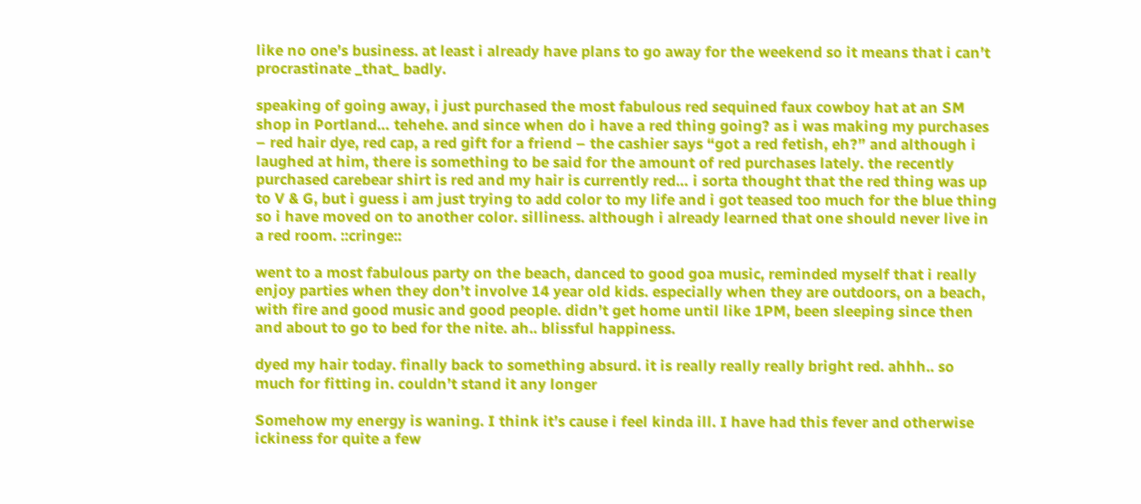like no one’s business. at least i already have plans to go away for the weekend so it means that i can’t procrastinate _that_ badly.

speaking of going away, i just purchased the most fabulous red sequined faux cowboy hat at an SM shop in Portland… tehehe. and since when do i have a red thing going? as i was making my purchases – red hair dye, red cap, a red gift for a friend – the cashier says “got a red fetish, eh?” and although i laughed at him, there is something to be said for the amount of red purchases lately. the recently purchased carebear shirt is red and my hair is currently red… i sorta thought that the red thing was up to V & G, but i guess i am just trying to add color to my life and i got teased too much for the blue thing so i have moved on to another color. silliness. although i already learned that one should never live in a red room. ::cringe::

went to a most fabulous party on the beach, danced to good goa music, reminded myself that i really enjoy parties when they don’t involve 14 year old kids. especially when they are outdoors, on a beach, with fire and good music and good people. didn’t get home until like 1PM, been sleeping since then and about to go to bed for the nite. ah.. blissful happiness.

dyed my hair today. finally back to something absurd. it is really really really bright red. ahhh.. so much for fitting in. couldn’t stand it any longer

Somehow my energy is waning. I think it’s cause i feel kinda ill. I have had this fever and otherwise ickiness for quite a few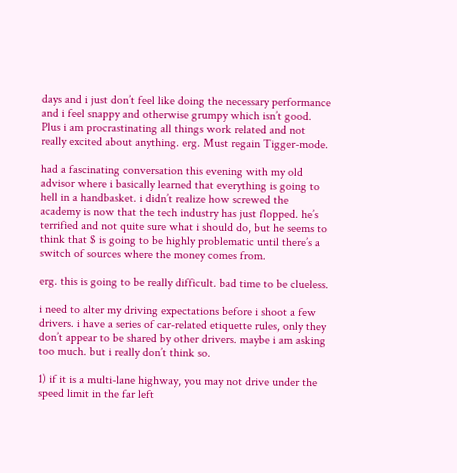days and i just don’t feel like doing the necessary performance and i feel snappy and otherwise grumpy which isn’t good. Plus i am procrastinating all things work related and not really excited about anything. erg. Must regain Tigger-mode.

had a fascinating conversation this evening with my old advisor where i basically learned that everything is going to hell in a handbasket. i didn’t realize how screwed the academy is now that the tech industry has just flopped. he’s terrified and not quite sure what i should do, but he seems to think that $ is going to be highly problematic until there’s a switch of sources where the money comes from.

erg. this is going to be really difficult. bad time to be clueless.

i need to alter my driving expectations before i shoot a few drivers. i have a series of car-related etiquette rules, only they don’t appear to be shared by other drivers. maybe i am asking too much. but i really don’t think so.

1) if it is a multi-lane highway, you may not drive under the speed limit in the far left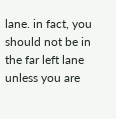lane. in fact, you should not be in the far left lane unless you are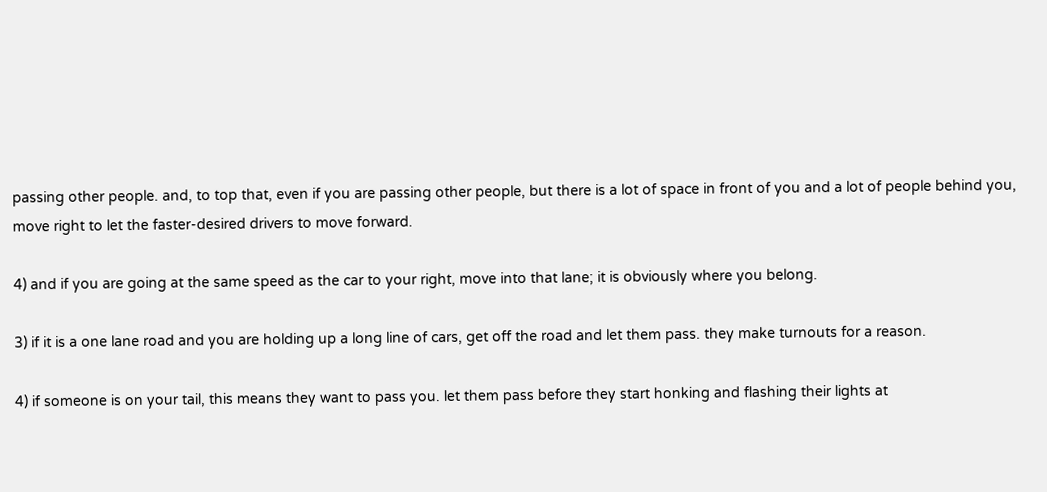passing other people. and, to top that, even if you are passing other people, but there is a lot of space in front of you and a lot of people behind you, move right to let the faster-desired drivers to move forward.

4) and if you are going at the same speed as the car to your right, move into that lane; it is obviously where you belong.

3) if it is a one lane road and you are holding up a long line of cars, get off the road and let them pass. they make turnouts for a reason.

4) if someone is on your tail, this means they want to pass you. let them pass before they start honking and flashing their lights at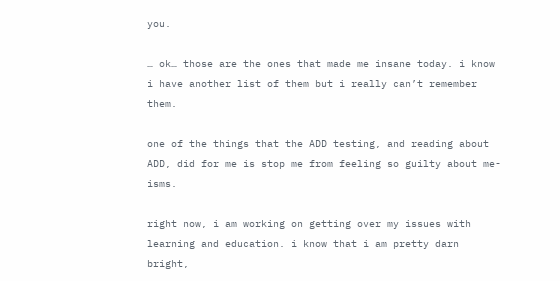you.

… ok… those are the ones that made me insane today. i know i have another list of them but i really can’t remember them.

one of the things that the ADD testing, and reading about ADD, did for me is stop me from feeling so guilty about me-isms.

right now, i am working on getting over my issues with learning and education. i know that i am pretty darn bright,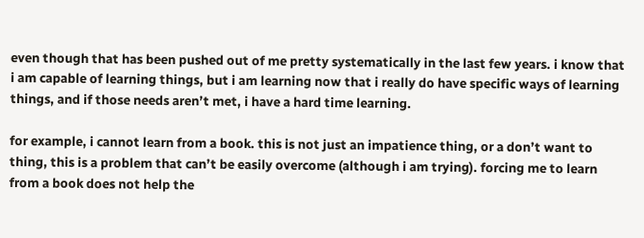even though that has been pushed out of me pretty systematically in the last few years. i know that i am capable of learning things, but i am learning now that i really do have specific ways of learning things, and if those needs aren’t met, i have a hard time learning.

for example, i cannot learn from a book. this is not just an impatience thing, or a don’t want to thing, this is a problem that can’t be easily overcome (although i am trying). forcing me to learn from a book does not help the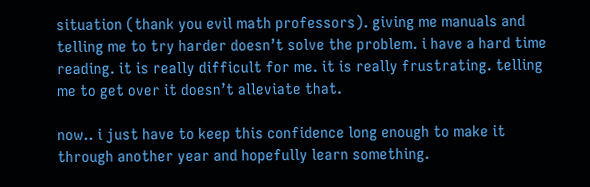situation (thank you evil math professors). giving me manuals and telling me to try harder doesn’t solve the problem. i have a hard time reading. it is really difficult for me. it is really frustrating. telling me to get over it doesn’t alleviate that.

now.. i just have to keep this confidence long enough to make it through another year and hopefully learn something.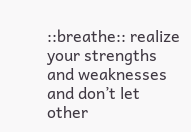::breathe:: realize your strengths and weaknesses and don’t let other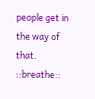people get in the way of that. ::breathe::